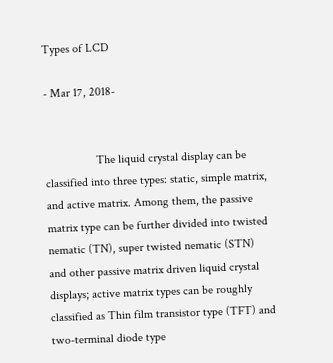Types of LCD

- Mar 17, 2018-


                 The liquid crystal display can be classified into three types: static, simple matrix, and active matrix. Among them, the passive matrix type can be further divided into twisted nematic (TN), super twisted nematic (STN) and other passive matrix driven liquid crystal displays; active matrix types can be roughly classified as Thin film transistor type (TFT) and two-terminal diode type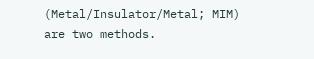(Metal/Insulator/Metal; MIM) are two methods.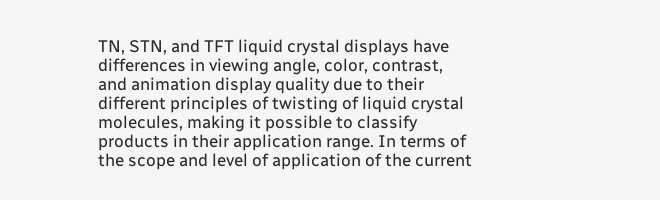TN, STN, and TFT liquid crystal displays have differences in viewing angle, color, contrast, and animation display quality due to their different principles of twisting of liquid crystal molecules, making it possible to classify products in their application range. In terms of the scope and level of application of the current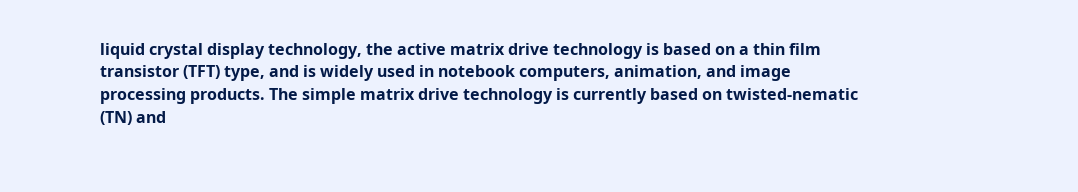liquid crystal display technology, the active matrix drive technology is based on a thin film transistor (TFT) type, and is widely used in notebook computers, animation, and image processing products. The simple matrix drive technology is currently based on twisted-nematic (TN) and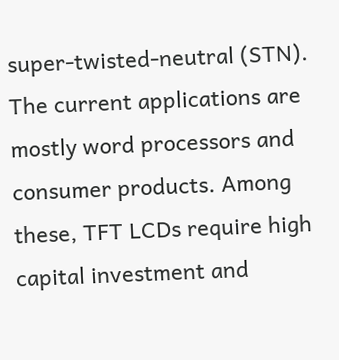super-twisted-neutral (STN). The current applications are mostly word processors and consumer products. Among these, TFT LCDs require high capital investment and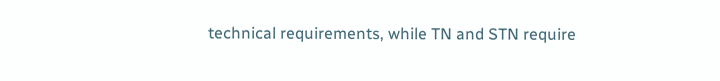technical requirements, while TN and STN require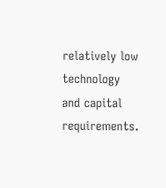relatively low technology and capital requirements.